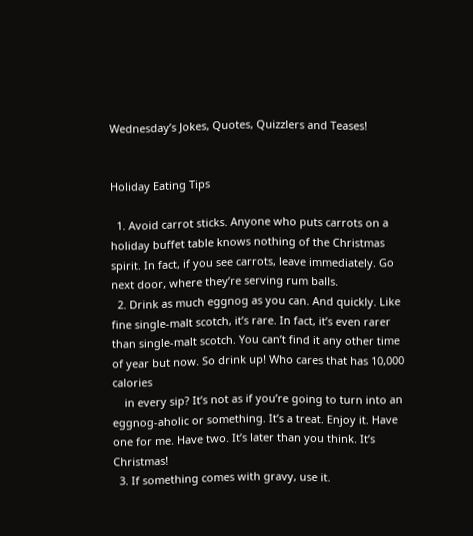Wednesday’s Jokes, Quotes, Quizzlers and Teases!


Holiday Eating Tips

  1. Avoid carrot sticks. Anyone who puts carrots on a holiday buffet table knows nothing of the Christmas spirit. In fact, if you see carrots, leave immediately. Go next door, where they’re serving rum balls.
  2. Drink as much eggnog as you can. And quickly. Like fine single-malt scotch, it’s rare. In fact, it’s even rarer than single-malt scotch. You can’t find it any other time of year but now. So drink up! Who cares that has 10,000 calories
    in every sip? It’s not as if you’re going to turn into an eggnog-aholic or something. It’s a treat. Enjoy it. Have one for me. Have two. It’s later than you think. It’s Christmas!
  3. If something comes with gravy, use it.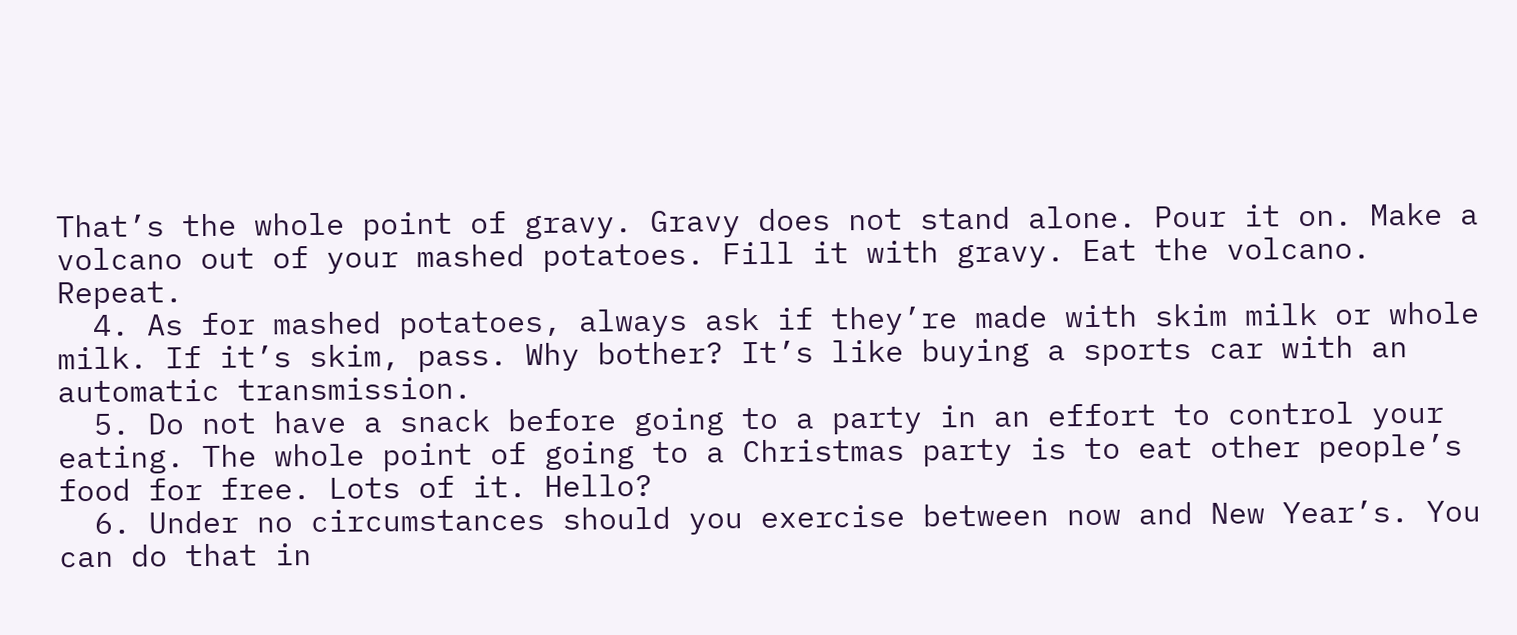That’s the whole point of gravy. Gravy does not stand alone. Pour it on. Make a volcano out of your mashed potatoes. Fill it with gravy. Eat the volcano. Repeat.
  4. As for mashed potatoes, always ask if they’re made with skim milk or whole milk. If it’s skim, pass. Why bother? It’s like buying a sports car with an automatic transmission.
  5. Do not have a snack before going to a party in an effort to control your eating. The whole point of going to a Christmas party is to eat other people’s food for free. Lots of it. Hello?
  6. Under no circumstances should you exercise between now and New Year’s. You can do that in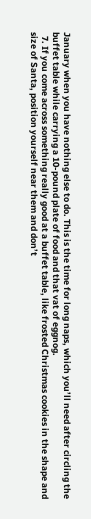January when you have nothing else to do. This is the time for long naps, which you’ll need after circling the buffet table while carrying a 10-pound plate of food and that vat of eggnog.
  7. If you come across something really good at a buffet table, like frosted Christmas cookies in the shape and size of Santa, position yourself near them and don’t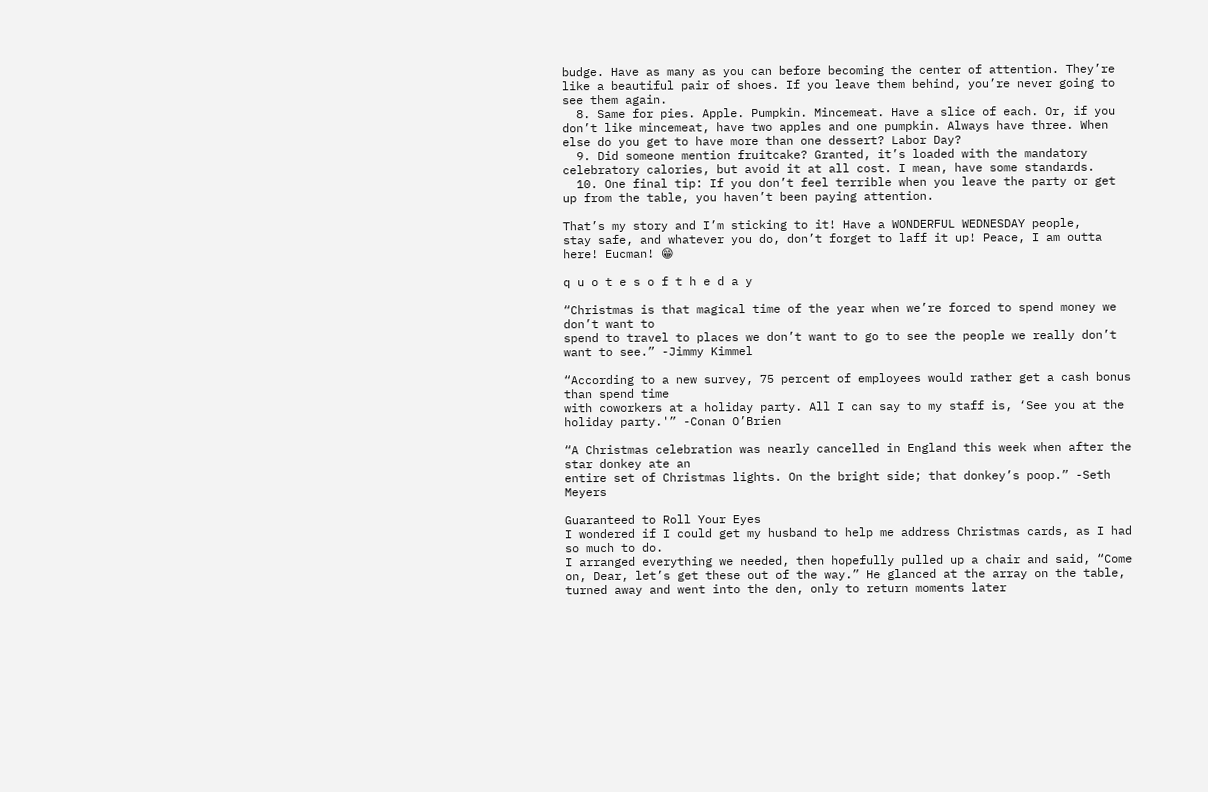budge. Have as many as you can before becoming the center of attention. They’re like a beautiful pair of shoes. If you leave them behind, you’re never going to see them again.
  8. Same for pies. Apple. Pumpkin. Mincemeat. Have a slice of each. Or, if you don’t like mincemeat, have two apples and one pumpkin. Always have three. When else do you get to have more than one dessert? Labor Day?
  9. Did someone mention fruitcake? Granted, it’s loaded with the mandatory celebratory calories, but avoid it at all cost. I mean, have some standards.
  10. One final tip: If you don’t feel terrible when you leave the party or get up from the table, you haven’t been paying attention.

That’s my story and I’m sticking to it! Have a WONDERFUL WEDNESDAY people,
stay safe, and whatever you do, don’t forget to laff it up! Peace, I am outta here! Eucman! 😁

q u o t e s o f t h e d a y

“Christmas is that magical time of the year when we’re forced to spend money we don’t want to
spend to travel to places we don’t want to go to see the people we really don’t want to see.” -Jimmy Kimmel

“According to a new survey, 75 percent of employees would rather get a cash bonus than spend time
with coworkers at a holiday party. All I can say to my staff is, ‘See you at the holiday party.'” -Conan O’Brien

“A Christmas celebration was nearly cancelled in England this week when after the star donkey ate an
entire set of Christmas lights. On the bright side; that donkey’s poop.” -Seth Meyers

Guaranteed to Roll Your Eyes
I wondered if I could get my husband to help me address Christmas cards, as I had so much to do.
I arranged everything we needed, then hopefully pulled up a chair and said, “Come on, Dear, let’s get these out of the way.” He glanced at the array on the table, turned away and went into the den, only to return moments later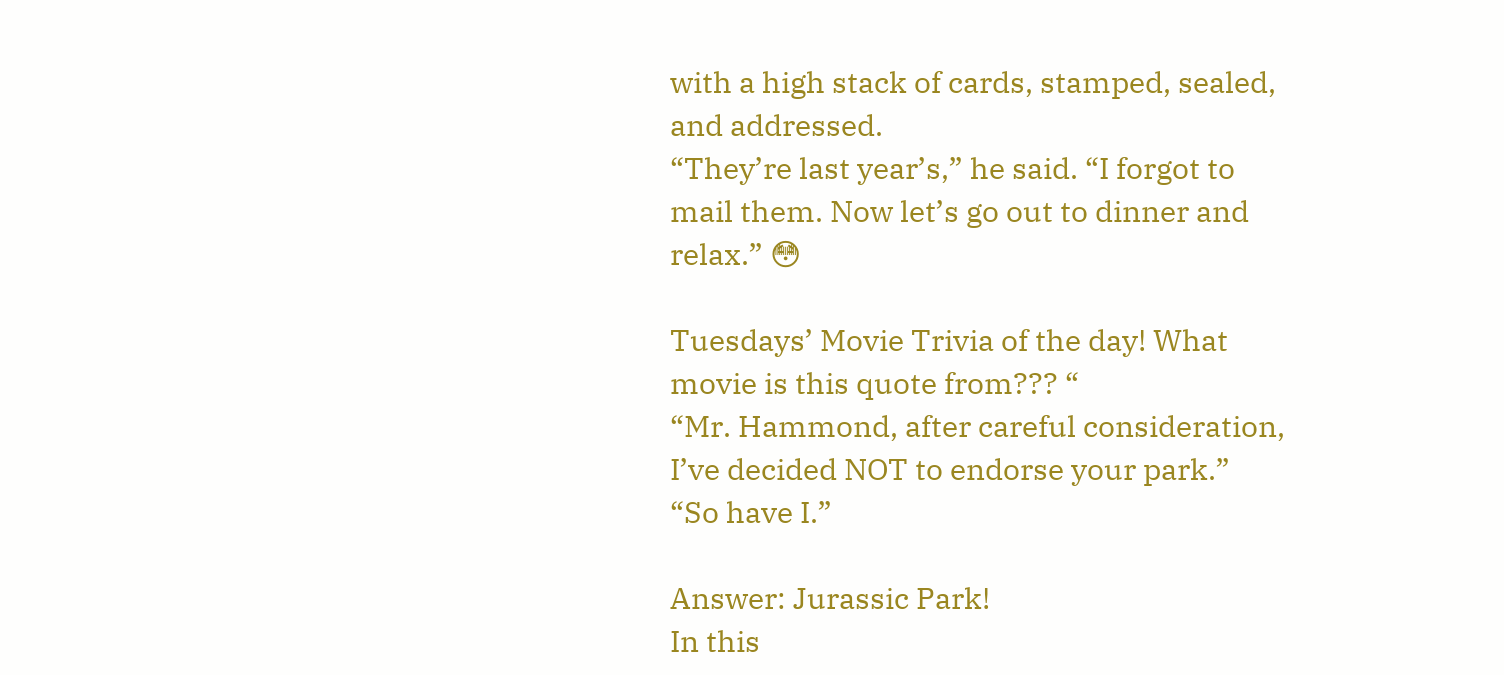with a high stack of cards, stamped, sealed, and addressed.
“They’re last year’s,” he said. “I forgot to mail them. Now let’s go out to dinner and relax.” 😳

Tuesdays’ Movie Trivia of the day! What movie is this quote from??? “
“Mr. Hammond, after careful consideration, I’ve decided NOT to endorse your park.”
“So have I.”

Answer: Jurassic Park!
In this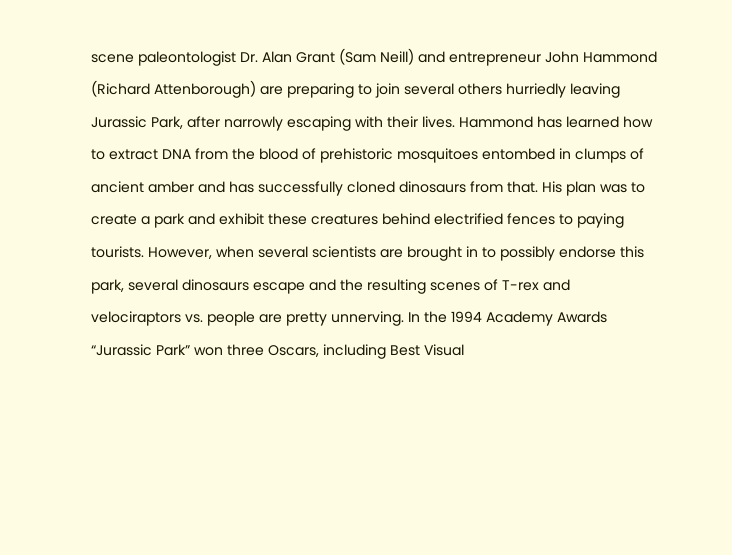scene paleontologist Dr. Alan Grant (Sam Neill) and entrepreneur John Hammond (Richard Attenborough) are preparing to join several others hurriedly leaving Jurassic Park, after narrowly escaping with their lives. Hammond has learned how to extract DNA from the blood of prehistoric mosquitoes entombed in clumps of ancient amber and has successfully cloned dinosaurs from that. His plan was to create a park and exhibit these creatures behind electrified fences to paying tourists. However, when several scientists are brought in to possibly endorse this park, several dinosaurs escape and the resulting scenes of T-rex and velociraptors vs. people are pretty unnerving. In the 1994 Academy Awards “Jurassic Park” won three Oscars, including Best Visual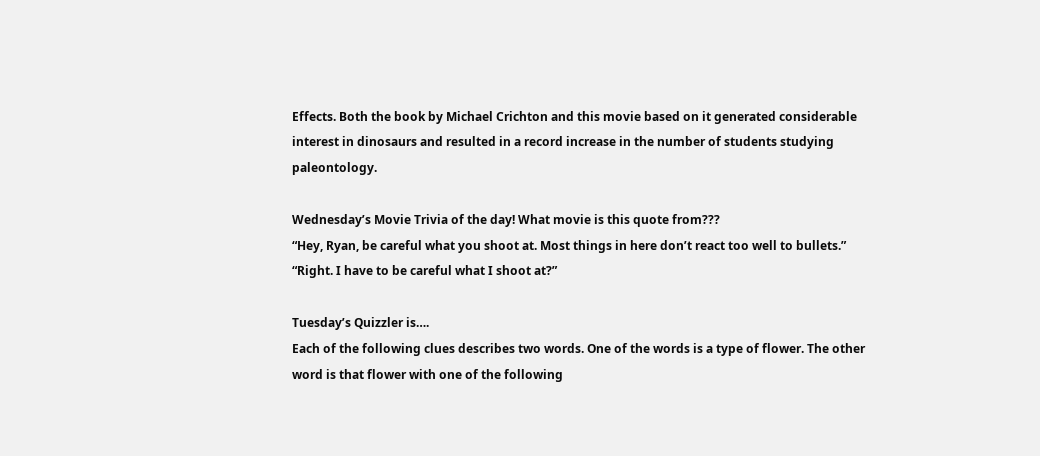Effects. Both the book by Michael Crichton and this movie based on it generated considerable interest in dinosaurs and resulted in a record increase in the number of students studying paleontology.

Wednesday’s Movie Trivia of the day! What movie is this quote from???
“Hey, Ryan, be careful what you shoot at. Most things in here don’t react too well to bullets.”
“Right. I have to be careful what I shoot at?”

Tuesday’s Quizzler is….
Each of the following clues describes two words. One of the words is a type of flower. The other word is that flower with one of the following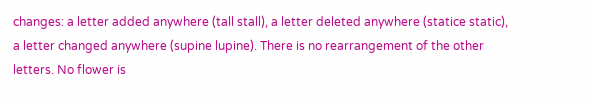changes: a letter added anywhere (tall stall), a letter deleted anywhere (statice static), a letter changed anywhere (supine lupine). There is no rearrangement of the other letters. No flower is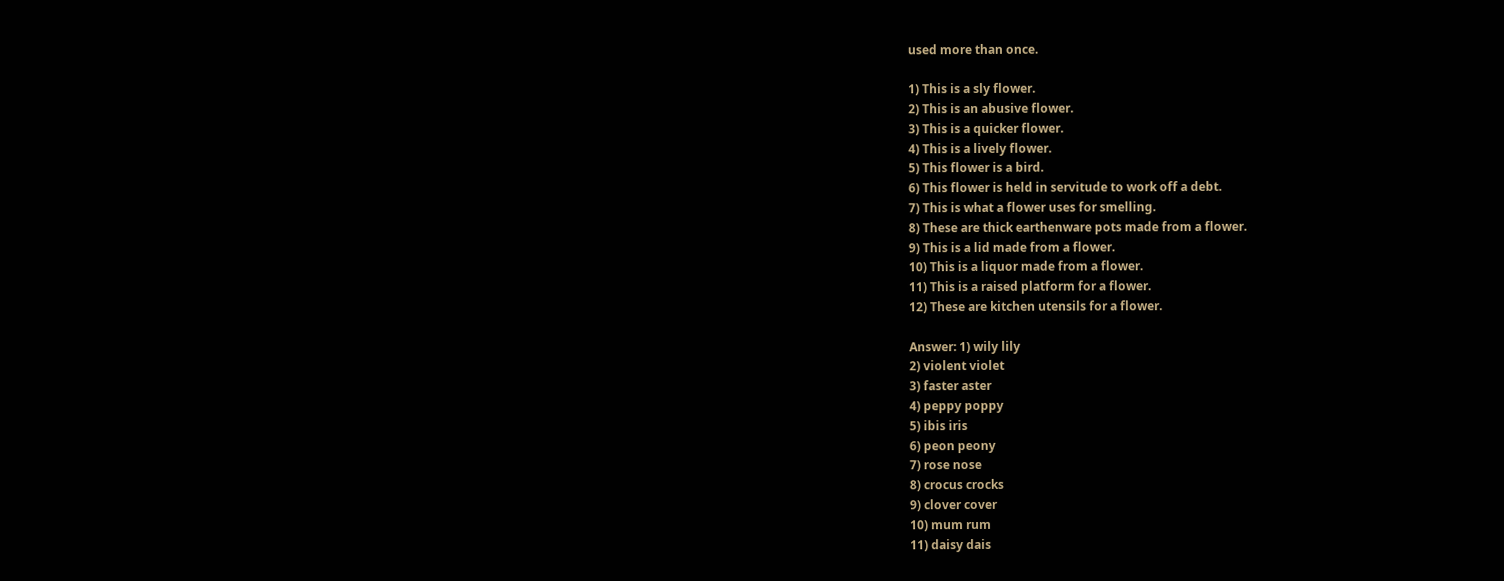used more than once.

1) This is a sly flower.
2) This is an abusive flower.
3) This is a quicker flower.
4) This is a lively flower.
5) This flower is a bird.
6) This flower is held in servitude to work off a debt.
7) This is what a flower uses for smelling.
8) These are thick earthenware pots made from a flower.
9) This is a lid made from a flower.
10) This is a liquor made from a flower.
11) This is a raised platform for a flower.
12) These are kitchen utensils for a flower.

Answer: 1) wily lily
2) violent violet
3) faster aster
4) peppy poppy
5) ibis iris
6) peon peony
7) rose nose
8) crocus crocks
9) clover cover
10) mum rum
11) daisy dais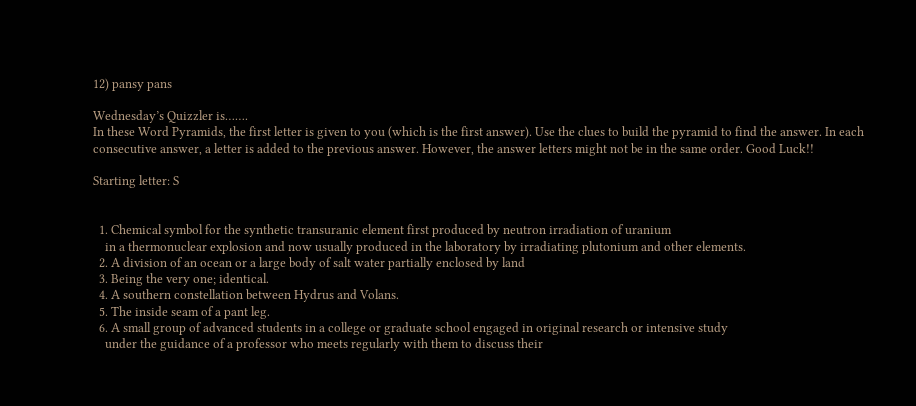12) pansy pans

Wednesday’s Quizzler is…….
In these Word Pyramids, the first letter is given to you (which is the first answer). Use the clues to build the pyramid to find the answer. In each consecutive answer, a letter is added to the previous answer. However, the answer letters might not be in the same order. Good Luck!!

Starting letter: S


  1. Chemical symbol for the synthetic transuranic element first produced by neutron irradiation of uranium
    in a thermonuclear explosion and now usually produced in the laboratory by irradiating plutonium and other elements.
  2. A division of an ocean or a large body of salt water partially enclosed by land
  3. Being the very one; identical.
  4. A southern constellation between Hydrus and Volans.
  5. The inside seam of a pant leg.
  6. A small group of advanced students in a college or graduate school engaged in original research or intensive study
    under the guidance of a professor who meets regularly with them to discuss their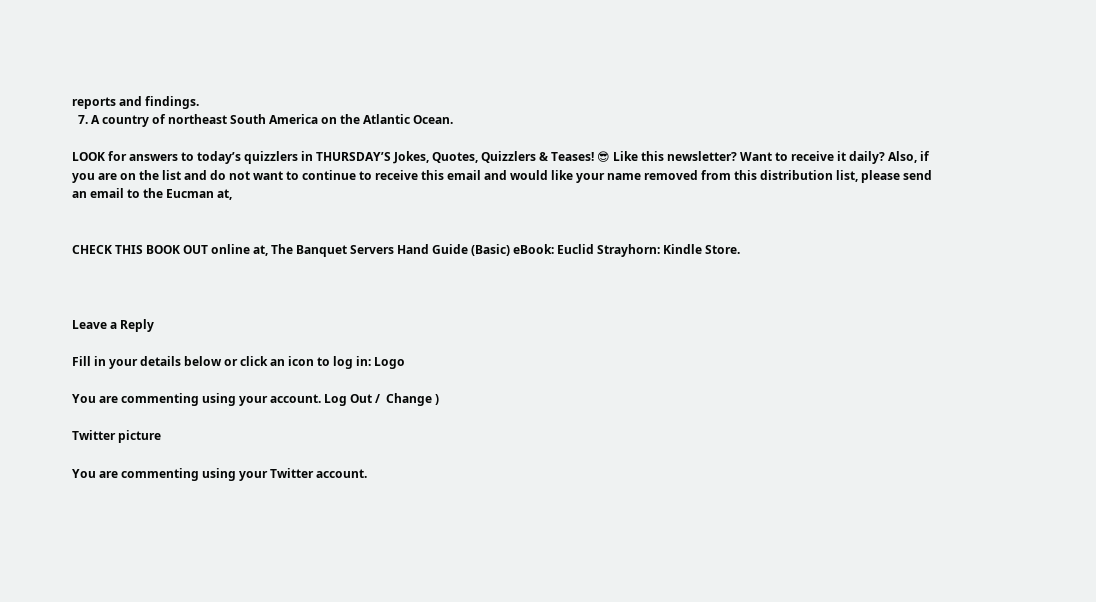reports and findings.
  7. A country of northeast South America on the Atlantic Ocean.

LOOK for answers to today’s quizzlers in THURSDAY’S Jokes, Quotes, Quizzlers & Teases! 😎 Like this newsletter? Want to receive it daily? Also, if you are on the list and do not want to continue to receive this email and would like your name removed from this distribution list, please send an email to the Eucman at,


CHECK THIS BOOK OUT online at, The Banquet Servers Hand Guide (Basic) eBook: Euclid Strayhorn: Kindle Store.



Leave a Reply

Fill in your details below or click an icon to log in: Logo

You are commenting using your account. Log Out /  Change )

Twitter picture

You are commenting using your Twitter account.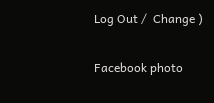Log Out /  Change )

Facebook photo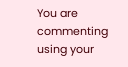You are commenting using your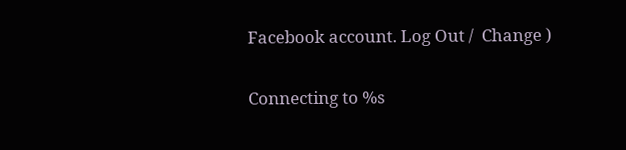Facebook account. Log Out /  Change )

Connecting to %s